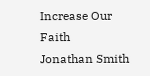Increase Our Faith
Jonathan Smith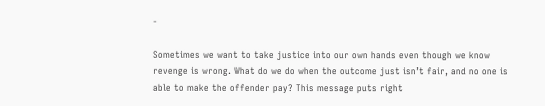-

Sometimes we want to take justice into our own hands even though we know revenge is wrong. What do we do when the outcome just isn’t fair, and no one is able to make the offender pay? This message puts right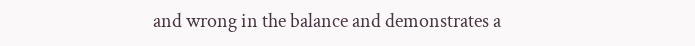and wrong in the balance and demonstrates a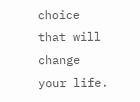choice that will change your life.